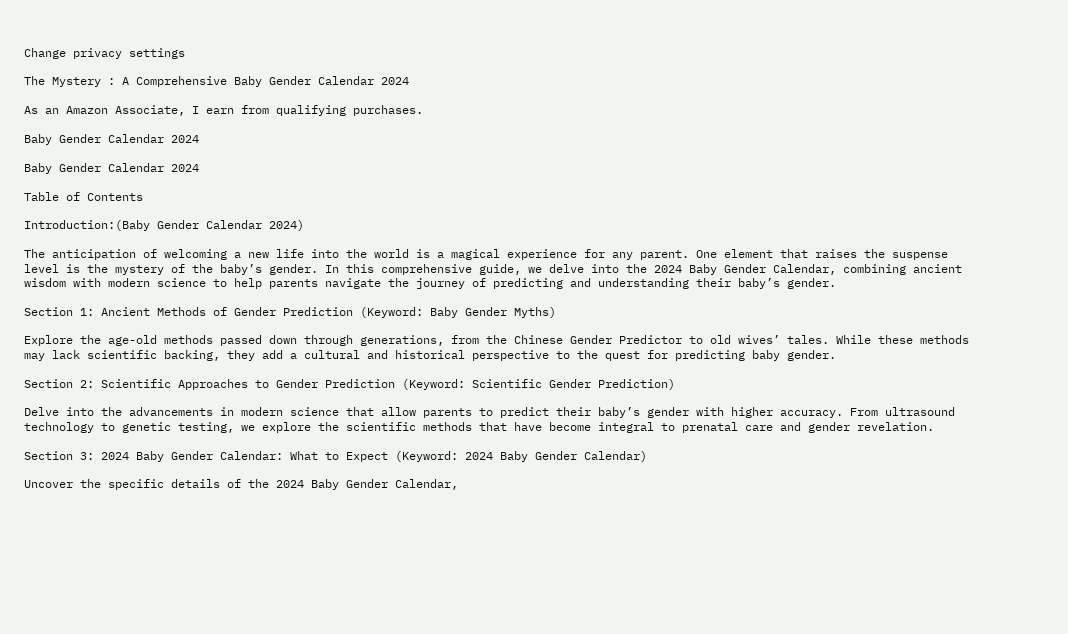Change privacy settings

The Mystery : A Comprehensive Baby Gender Calendar 2024

As an Amazon Associate, I earn from qualifying purchases.

Baby Gender Calendar 2024

Baby Gender Calendar 2024

Table of Contents

Introduction:(Baby Gender Calendar 2024)

The anticipation of welcoming a new life into the world is a magical experience for any parent. One element that raises the suspense level is the mystery of the baby’s gender. In this comprehensive guide, we delve into the 2024 Baby Gender Calendar, combining ancient wisdom with modern science to help parents navigate the journey of predicting and understanding their baby’s gender.

Section 1: Ancient Methods of Gender Prediction (Keyword: Baby Gender Myths)

Explore the age-old methods passed down through generations, from the Chinese Gender Predictor to old wives’ tales. While these methods may lack scientific backing, they add a cultural and historical perspective to the quest for predicting baby gender.

Section 2: Scientific Approaches to Gender Prediction (Keyword: Scientific Gender Prediction)

Delve into the advancements in modern science that allow parents to predict their baby’s gender with higher accuracy. From ultrasound technology to genetic testing, we explore the scientific methods that have become integral to prenatal care and gender revelation.

Section 3: 2024 Baby Gender Calendar: What to Expect (Keyword: 2024 Baby Gender Calendar)

Uncover the specific details of the 2024 Baby Gender Calendar,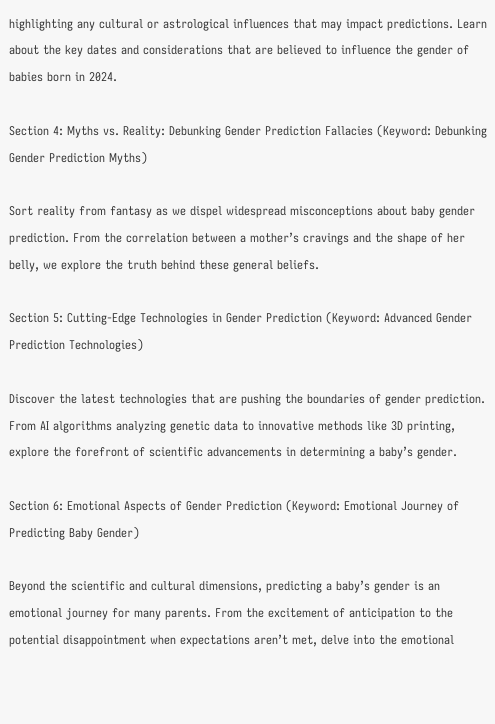highlighting any cultural or astrological influences that may impact predictions. Learn about the key dates and considerations that are believed to influence the gender of babies born in 2024.

Section 4: Myths vs. Reality: Debunking Gender Prediction Fallacies (Keyword: Debunking Gender Prediction Myths)

Sort reality from fantasy as we dispel widespread misconceptions about baby gender prediction. From the correlation between a mother’s cravings and the shape of her belly, we explore the truth behind these general beliefs.

Section 5: Cutting-Edge Technologies in Gender Prediction (Keyword: Advanced Gender Prediction Technologies)

Discover the latest technologies that are pushing the boundaries of gender prediction. From AI algorithms analyzing genetic data to innovative methods like 3D printing, explore the forefront of scientific advancements in determining a baby’s gender.

Section 6: Emotional Aspects of Gender Prediction (Keyword: Emotional Journey of Predicting Baby Gender)

Beyond the scientific and cultural dimensions, predicting a baby’s gender is an emotional journey for many parents. From the excitement of anticipation to the potential disappointment when expectations aren’t met, delve into the emotional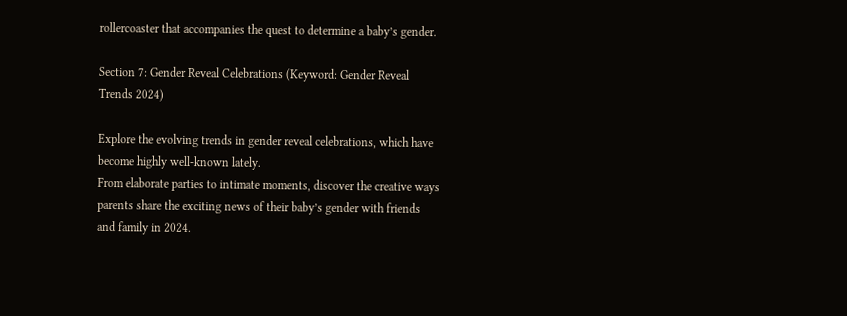rollercoaster that accompanies the quest to determine a baby’s gender.

Section 7: Gender Reveal Celebrations (Keyword: Gender Reveal Trends 2024)

Explore the evolving trends in gender reveal celebrations, which have become highly well-known lately.
From elaborate parties to intimate moments, discover the creative ways parents share the exciting news of their baby’s gender with friends and family in 2024.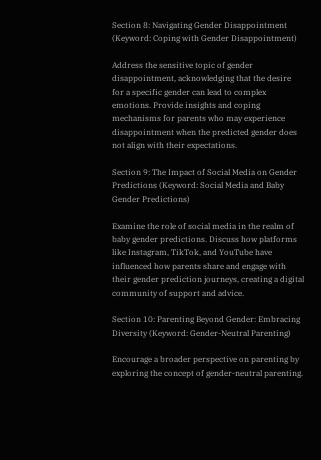Section 8: Navigating Gender Disappointment (Keyword: Coping with Gender Disappointment)

Address the sensitive topic of gender disappointment, acknowledging that the desire for a specific gender can lead to complex emotions. Provide insights and coping mechanisms for parents who may experience disappointment when the predicted gender does not align with their expectations.

Section 9: The Impact of Social Media on Gender Predictions (Keyword: Social Media and Baby Gender Predictions)

Examine the role of social media in the realm of baby gender predictions. Discuss how platforms like Instagram, TikTok, and YouTube have influenced how parents share and engage with their gender prediction journeys, creating a digital community of support and advice.

Section 10: Parenting Beyond Gender: Embracing Diversity (Keyword: Gender-Neutral Parenting)

Encourage a broader perspective on parenting by exploring the concept of gender-neutral parenting.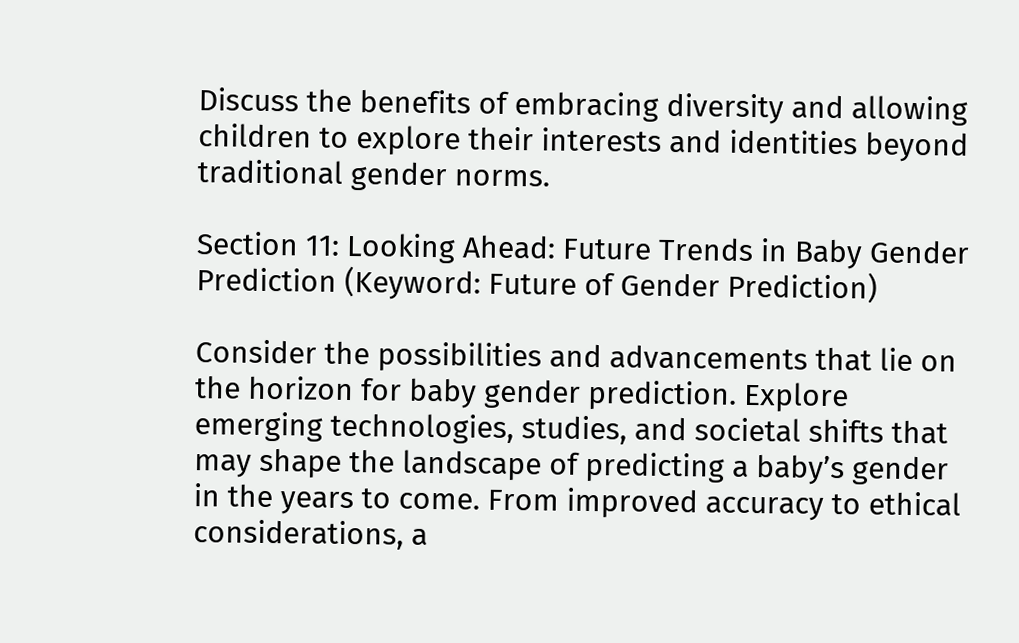Discuss the benefits of embracing diversity and allowing children to explore their interests and identities beyond traditional gender norms.

Section 11: Looking Ahead: Future Trends in Baby Gender Prediction (Keyword: Future of Gender Prediction)

Consider the possibilities and advancements that lie on the horizon for baby gender prediction. Explore emerging technologies, studies, and societal shifts that may shape the landscape of predicting a baby’s gender in the years to come. From improved accuracy to ethical considerations, a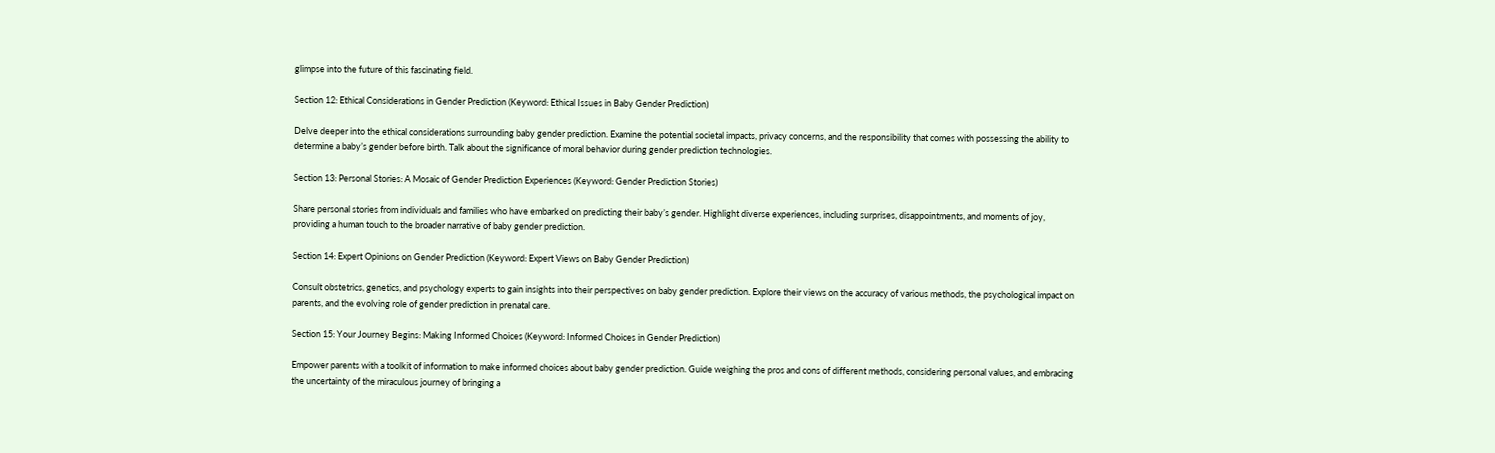glimpse into the future of this fascinating field.

Section 12: Ethical Considerations in Gender Prediction (Keyword: Ethical Issues in Baby Gender Prediction)

Delve deeper into the ethical considerations surrounding baby gender prediction. Examine the potential societal impacts, privacy concerns, and the responsibility that comes with possessing the ability to determine a baby’s gender before birth. Talk about the significance of moral behavior during gender prediction technologies.

Section 13: Personal Stories: A Mosaic of Gender Prediction Experiences (Keyword: Gender Prediction Stories)

Share personal stories from individuals and families who have embarked on predicting their baby’s gender. Highlight diverse experiences, including surprises, disappointments, and moments of joy, providing a human touch to the broader narrative of baby gender prediction.

Section 14: Expert Opinions on Gender Prediction (Keyword: Expert Views on Baby Gender Prediction)

Consult obstetrics, genetics, and psychology experts to gain insights into their perspectives on baby gender prediction. Explore their views on the accuracy of various methods, the psychological impact on parents, and the evolving role of gender prediction in prenatal care.

Section 15: Your Journey Begins: Making Informed Choices (Keyword: Informed Choices in Gender Prediction)

Empower parents with a toolkit of information to make informed choices about baby gender prediction. Guide weighing the pros and cons of different methods, considering personal values, and embracing the uncertainty of the miraculous journey of bringing a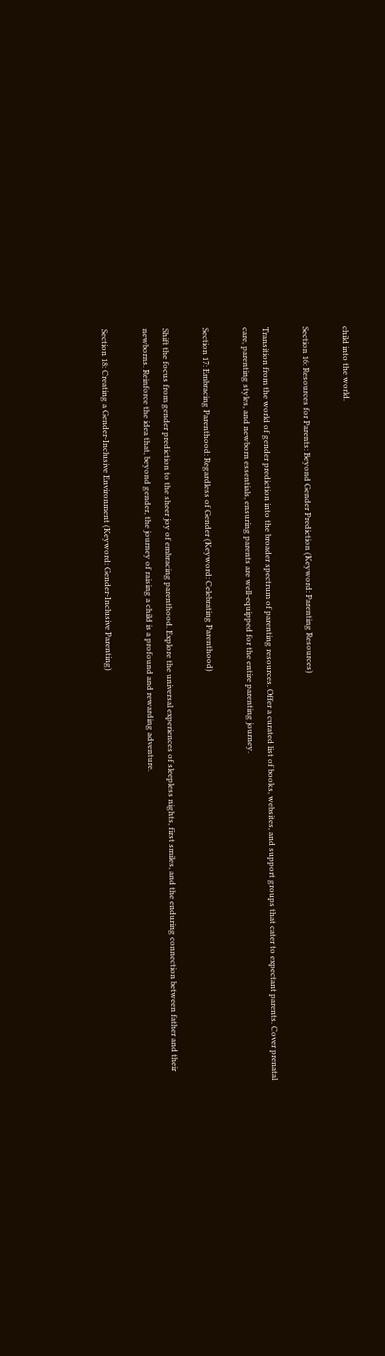child into the world.

Section 16: Resources for Parents: Beyond Gender Prediction (Keyword: Parenting Resources)

Transition from the world of gender prediction into the broader spectrum of parenting resources. Offer a curated list of books, websites, and support groups that cater to expectant parents. Cover prenatal care, parenting styles, and newborn essentials, ensuring parents are well-equipped for the entire parenting journey.

Section 17: Embracing Parenthood: Regardless of Gender (Keyword: Celebrating Parenthood)

Shift the focus from gender prediction to the sheer joy of embracing parenthood. Explore the universal experiences of sleepless nights, first smiles, and the enduring connection between father and their newborns. Reinforce the idea that, beyond gender, the journey of raising a child is a profound and rewarding adventure.

Section 18: Creating a Gender-Inclusive Environment (Keyword: Gender-Inclusive Parenting)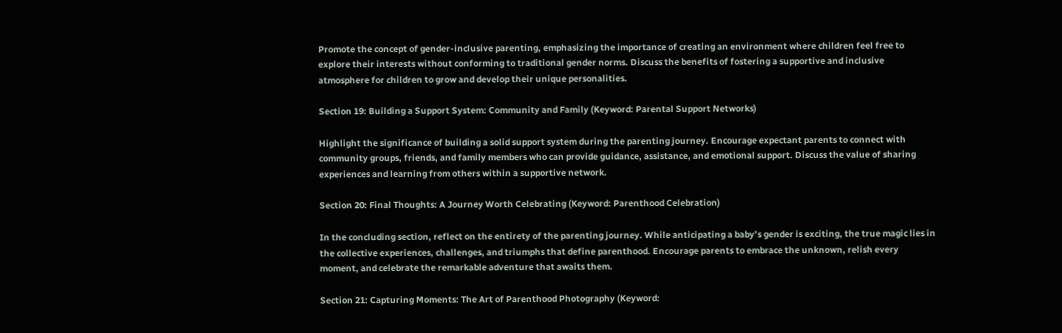Promote the concept of gender-inclusive parenting, emphasizing the importance of creating an environment where children feel free to explore their interests without conforming to traditional gender norms. Discuss the benefits of fostering a supportive and inclusive atmosphere for children to grow and develop their unique personalities.

Section 19: Building a Support System: Community and Family (Keyword: Parental Support Networks)

Highlight the significance of building a solid support system during the parenting journey. Encourage expectant parents to connect with community groups, friends, and family members who can provide guidance, assistance, and emotional support. Discuss the value of sharing experiences and learning from others within a supportive network.

Section 20: Final Thoughts: A Journey Worth Celebrating (Keyword: Parenthood Celebration)

In the concluding section, reflect on the entirety of the parenting journey. While anticipating a baby’s gender is exciting, the true magic lies in the collective experiences, challenges, and triumphs that define parenthood. Encourage parents to embrace the unknown, relish every moment, and celebrate the remarkable adventure that awaits them.

Section 21: Capturing Moments: The Art of Parenthood Photography (Keyword: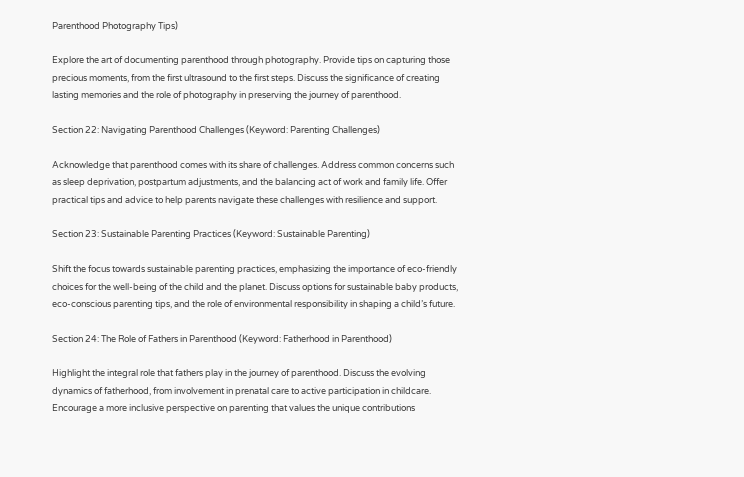Parenthood Photography Tips)

Explore the art of documenting parenthood through photography. Provide tips on capturing those precious moments, from the first ultrasound to the first steps. Discuss the significance of creating lasting memories and the role of photography in preserving the journey of parenthood.

Section 22: Navigating Parenthood Challenges (Keyword: Parenting Challenges)

Acknowledge that parenthood comes with its share of challenges. Address common concerns such as sleep deprivation, postpartum adjustments, and the balancing act of work and family life. Offer practical tips and advice to help parents navigate these challenges with resilience and support.

Section 23: Sustainable Parenting Practices (Keyword: Sustainable Parenting)

Shift the focus towards sustainable parenting practices, emphasizing the importance of eco-friendly choices for the well-being of the child and the planet. Discuss options for sustainable baby products, eco-conscious parenting tips, and the role of environmental responsibility in shaping a child’s future.

Section 24: The Role of Fathers in Parenthood (Keyword: Fatherhood in Parenthood)

Highlight the integral role that fathers play in the journey of parenthood. Discuss the evolving dynamics of fatherhood, from involvement in prenatal care to active participation in childcare. Encourage a more inclusive perspective on parenting that values the unique contributions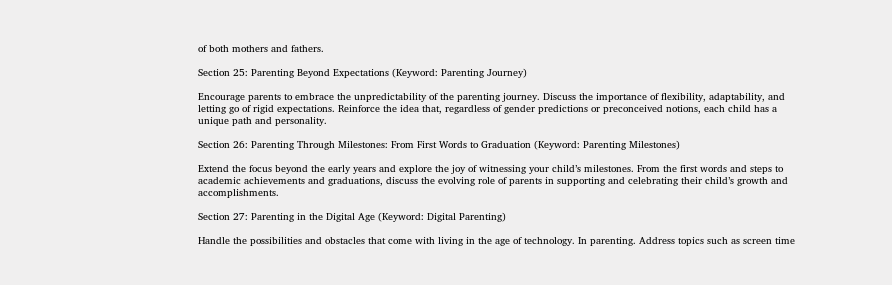of both mothers and fathers.

Section 25: Parenting Beyond Expectations (Keyword: Parenting Journey)

Encourage parents to embrace the unpredictability of the parenting journey. Discuss the importance of flexibility, adaptability, and letting go of rigid expectations. Reinforce the idea that, regardless of gender predictions or preconceived notions, each child has a unique path and personality.

Section 26: Parenting Through Milestones: From First Words to Graduation (Keyword: Parenting Milestones)

Extend the focus beyond the early years and explore the joy of witnessing your child’s milestones. From the first words and steps to academic achievements and graduations, discuss the evolving role of parents in supporting and celebrating their child’s growth and accomplishments.

Section 27: Parenting in the Digital Age (Keyword: Digital Parenting)

Handle the possibilities and obstacles that come with living in the age of technology. In parenting. Address topics such as screen time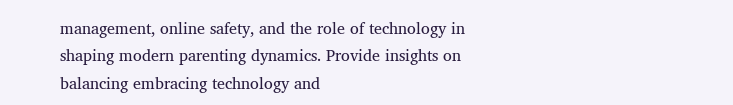management, online safety, and the role of technology in shaping modern parenting dynamics. Provide insights on balancing embracing technology and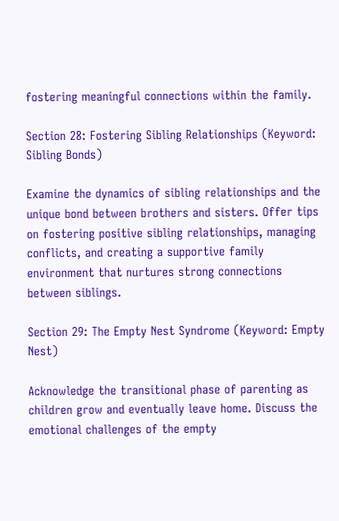fostering meaningful connections within the family.

Section 28: Fostering Sibling Relationships (Keyword: Sibling Bonds)

Examine the dynamics of sibling relationships and the unique bond between brothers and sisters. Offer tips on fostering positive sibling relationships, managing conflicts, and creating a supportive family environment that nurtures strong connections between siblings.

Section 29: The Empty Nest Syndrome (Keyword: Empty Nest)

Acknowledge the transitional phase of parenting as children grow and eventually leave home. Discuss the emotional challenges of the empty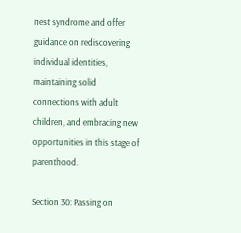nest syndrome and offer guidance on rediscovering individual identities, maintaining solid connections with adult children, and embracing new opportunities in this stage of parenthood.

Section 30: Passing on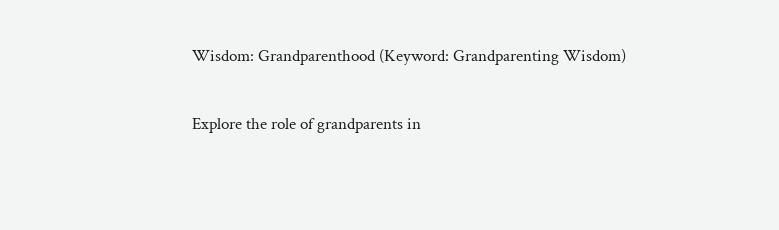Wisdom: Grandparenthood (Keyword: Grandparenting Wisdom)

Explore the role of grandparents in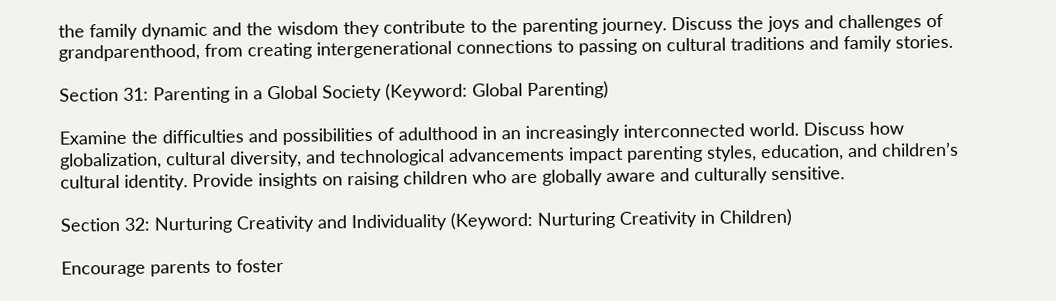the family dynamic and the wisdom they contribute to the parenting journey. Discuss the joys and challenges of grandparenthood, from creating intergenerational connections to passing on cultural traditions and family stories.

Section 31: Parenting in a Global Society (Keyword: Global Parenting)

Examine the difficulties and possibilities of adulthood in an increasingly interconnected world. Discuss how globalization, cultural diversity, and technological advancements impact parenting styles, education, and children’s cultural identity. Provide insights on raising children who are globally aware and culturally sensitive.

Section 32: Nurturing Creativity and Individuality (Keyword: Nurturing Creativity in Children)

Encourage parents to foster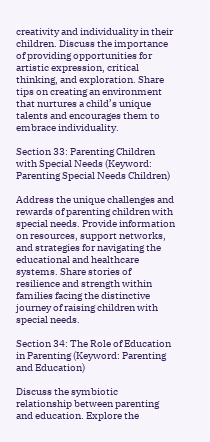creativity and individuality in their children. Discuss the importance of providing opportunities for artistic expression, critical thinking, and exploration. Share tips on creating an environment that nurtures a child’s unique talents and encourages them to embrace individuality.

Section 33: Parenting Children with Special Needs (Keyword: Parenting Special Needs Children)

Address the unique challenges and rewards of parenting children with special needs. Provide information on resources, support networks, and strategies for navigating the educational and healthcare systems. Share stories of resilience and strength within families facing the distinctive journey of raising children with special needs.

Section 34: The Role of Education in Parenting (Keyword: Parenting and Education)

Discuss the symbiotic relationship between parenting and education. Explore the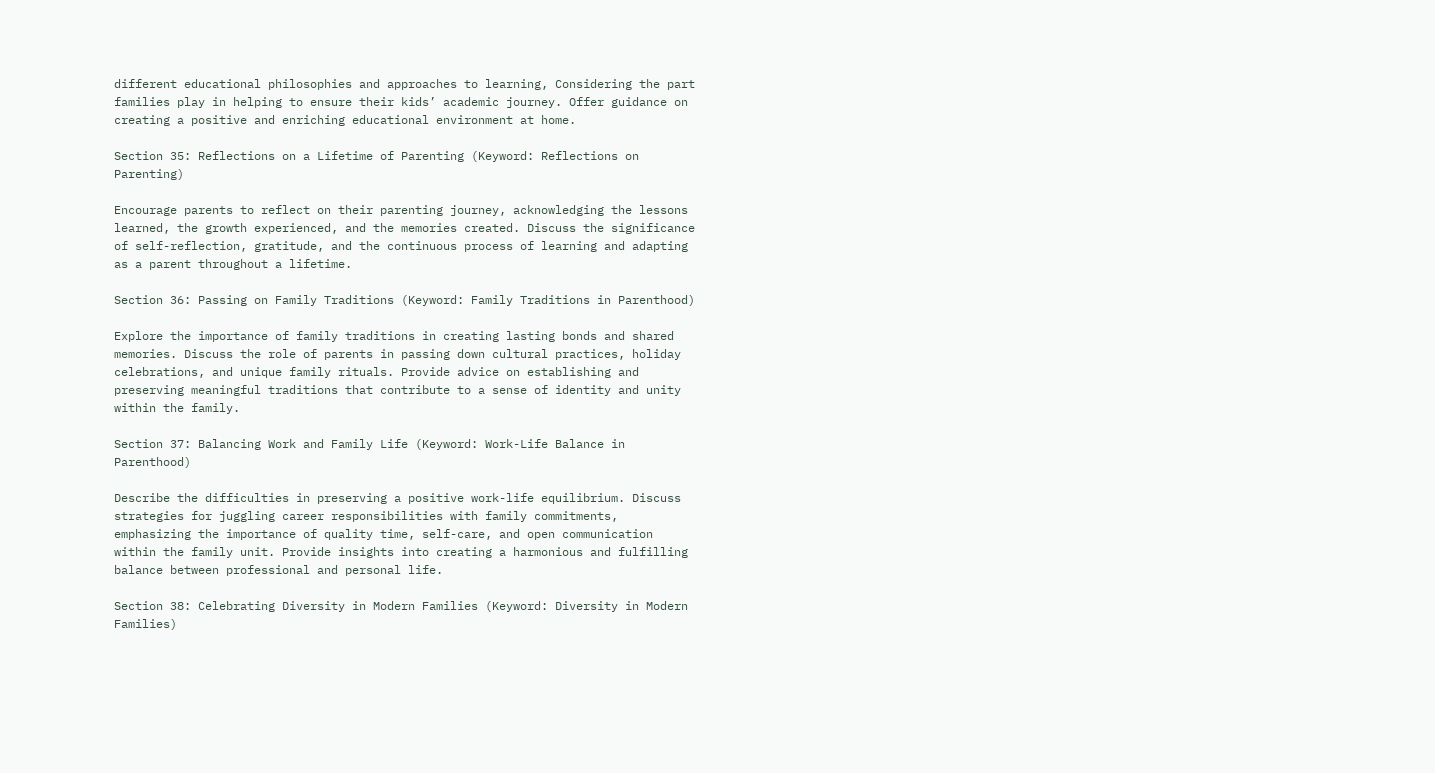different educational philosophies and approaches to learning, Considering the part families play in helping to ensure their kids’ academic journey. Offer guidance on creating a positive and enriching educational environment at home.

Section 35: Reflections on a Lifetime of Parenting (Keyword: Reflections on Parenting)

Encourage parents to reflect on their parenting journey, acknowledging the lessons learned, the growth experienced, and the memories created. Discuss the significance of self-reflection, gratitude, and the continuous process of learning and adapting as a parent throughout a lifetime.

Section 36: Passing on Family Traditions (Keyword: Family Traditions in Parenthood)

Explore the importance of family traditions in creating lasting bonds and shared memories. Discuss the role of parents in passing down cultural practices, holiday celebrations, and unique family rituals. Provide advice on establishing and preserving meaningful traditions that contribute to a sense of identity and unity within the family.

Section 37: Balancing Work and Family Life (Keyword: Work-Life Balance in Parenthood)

Describe the difficulties in preserving a positive work-life equilibrium. Discuss strategies for juggling career responsibilities with family commitments, emphasizing the importance of quality time, self-care, and open communication within the family unit. Provide insights into creating a harmonious and fulfilling balance between professional and personal life.

Section 38: Celebrating Diversity in Modern Families (Keyword: Diversity in Modern Families)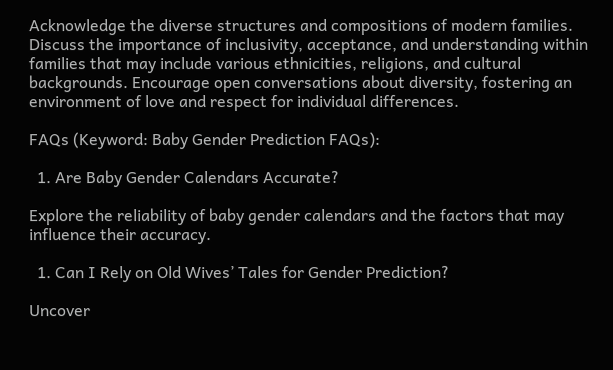Acknowledge the diverse structures and compositions of modern families. Discuss the importance of inclusivity, acceptance, and understanding within families that may include various ethnicities, religions, and cultural backgrounds. Encourage open conversations about diversity, fostering an environment of love and respect for individual differences.

FAQs (Keyword: Baby Gender Prediction FAQs):

  1. Are Baby Gender Calendars Accurate?

Explore the reliability of baby gender calendars and the factors that may influence their accuracy.

  1. Can I Rely on Old Wives’ Tales for Gender Prediction?

Uncover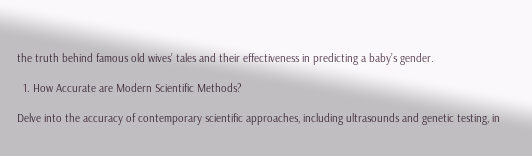the truth behind famous old wives’ tales and their effectiveness in predicting a baby’s gender.

  1. How Accurate are Modern Scientific Methods?

Delve into the accuracy of contemporary scientific approaches, including ultrasounds and genetic testing, in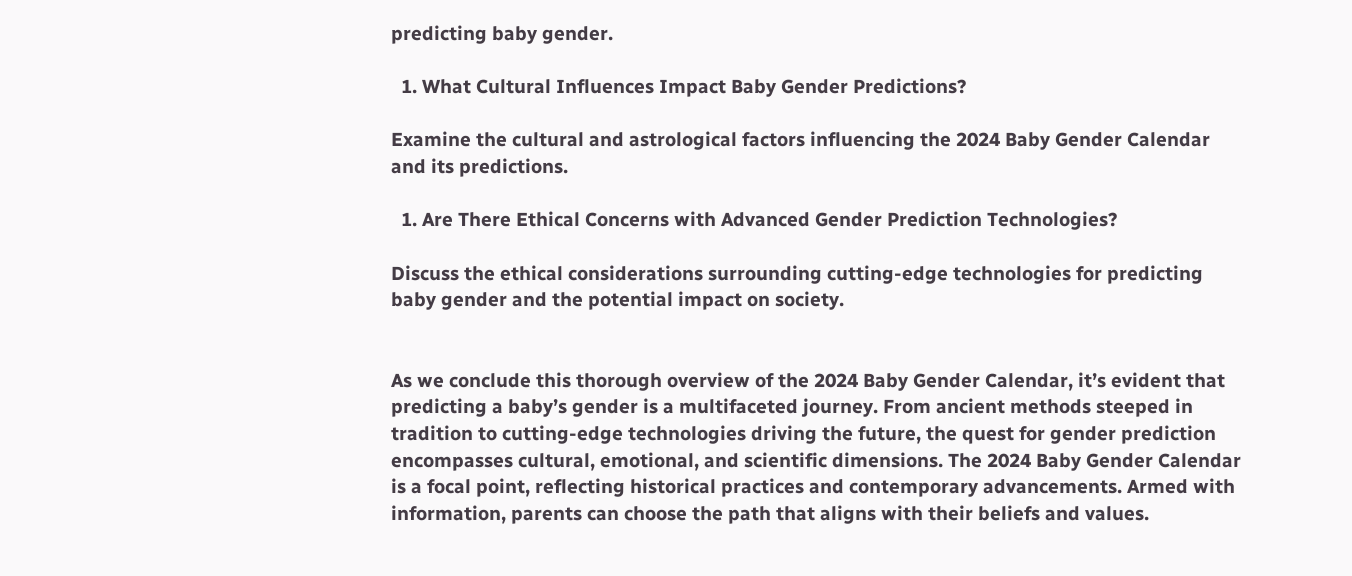predicting baby gender.

  1. What Cultural Influences Impact Baby Gender Predictions?

Examine the cultural and astrological factors influencing the 2024 Baby Gender Calendar and its predictions.

  1. Are There Ethical Concerns with Advanced Gender Prediction Technologies?

Discuss the ethical considerations surrounding cutting-edge technologies for predicting baby gender and the potential impact on society.


As we conclude this thorough overview of the 2024 Baby Gender Calendar, it’s evident that predicting a baby’s gender is a multifaceted journey. From ancient methods steeped in tradition to cutting-edge technologies driving the future, the quest for gender prediction encompasses cultural, emotional, and scientific dimensions. The 2024 Baby Gender Calendar is a focal point, reflecting historical practices and contemporary advancements. Armed with information, parents can choose the path that aligns with their beliefs and values.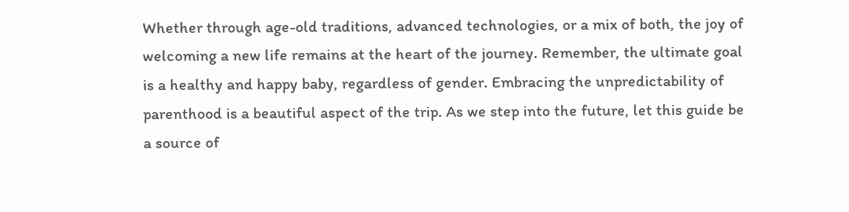Whether through age-old traditions, advanced technologies, or a mix of both, the joy of welcoming a new life remains at the heart of the journey. Remember, the ultimate goal is a healthy and happy baby, regardless of gender. Embracing the unpredictability of parenthood is a beautiful aspect of the trip. As we step into the future, let this guide be a source of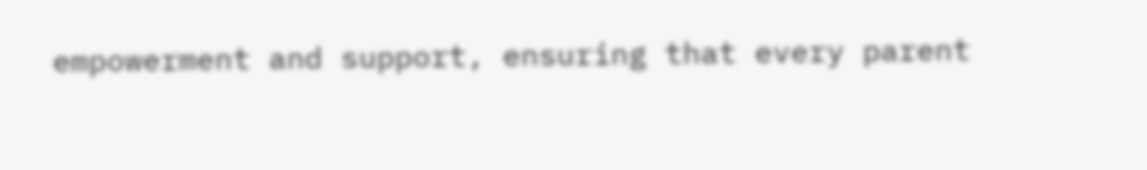empowerment and support, ensuring that every parent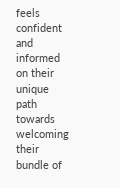feels confident and informed on their unique path towards welcoming their bundle of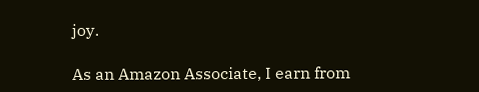joy.

As an Amazon Associate, I earn from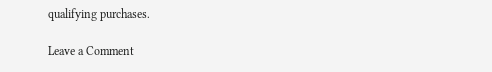qualifying purchases.

Leave a Comment